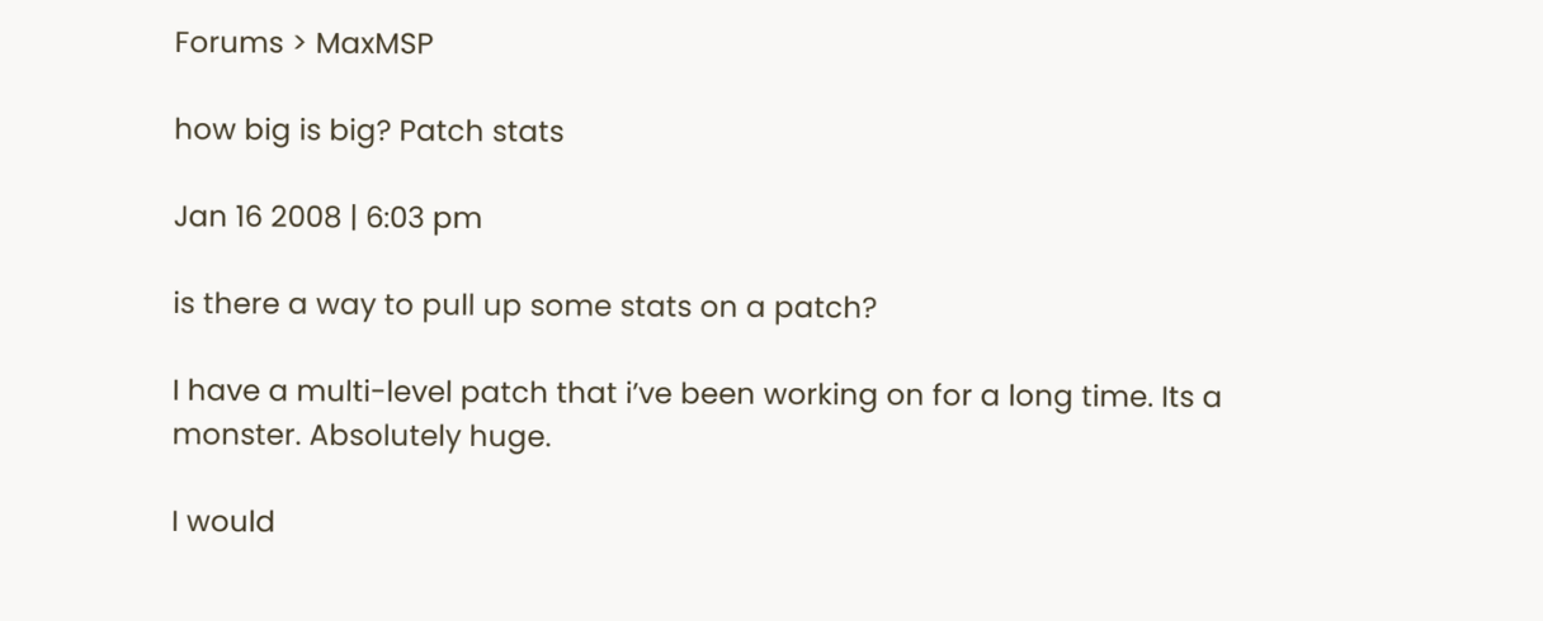Forums > MaxMSP

how big is big? Patch stats

Jan 16 2008 | 6:03 pm

is there a way to pull up some stats on a patch?

I have a multi-level patch that i’ve been working on for a long time. Its a monster. Absolutely huge.

I would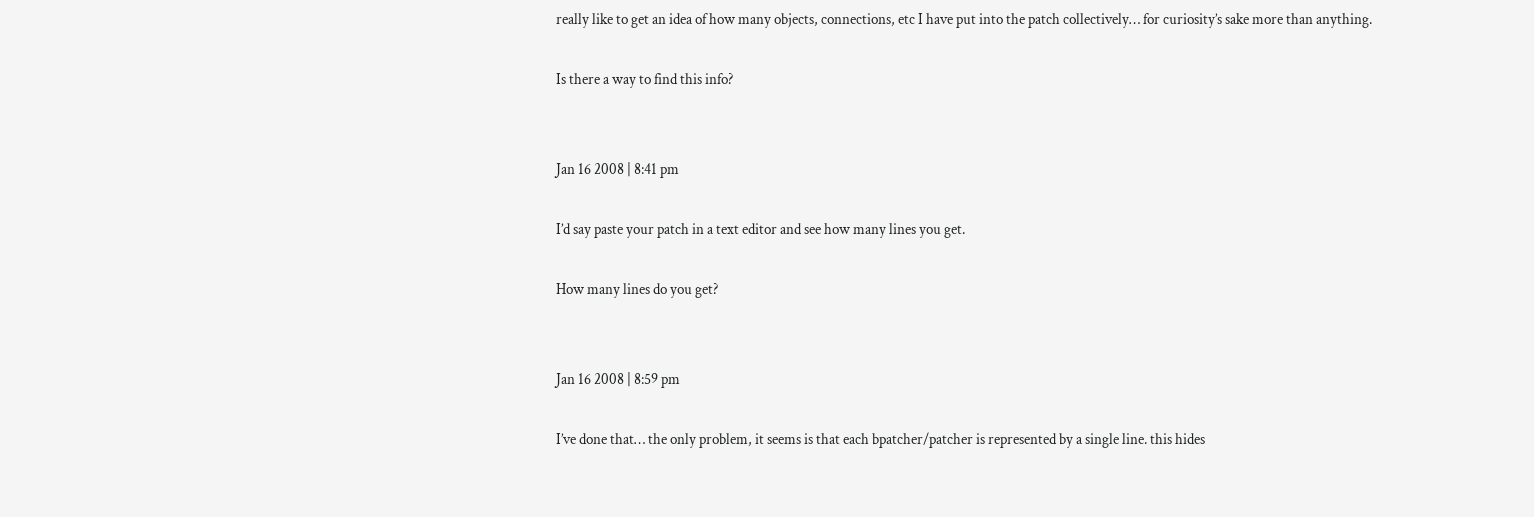really like to get an idea of how many objects, connections, etc I have put into the patch collectively… for curiosity’s sake more than anything.

Is there a way to find this info?


Jan 16 2008 | 8:41 pm

I’d say paste your patch in a text editor and see how many lines you get.

How many lines do you get?


Jan 16 2008 | 8:59 pm

I’ve done that… the only problem, it seems is that each bpatcher/patcher is represented by a single line. this hides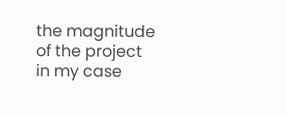the magnitude of the project in my case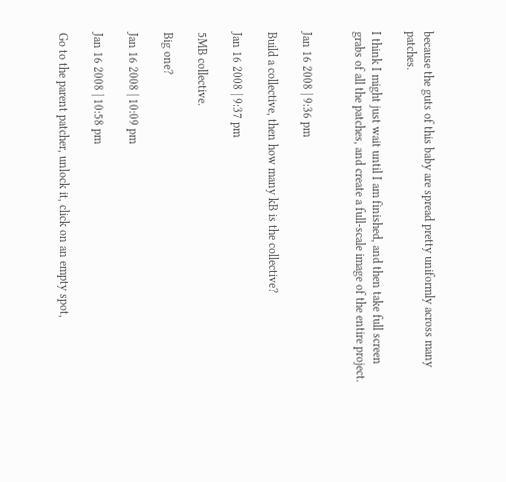because the guts of this baby are spread pretty uniformly across many patches.

I think I might just wait until I am finished, and then take full screen grabs of all the patches, and create a full-scale image of the entire project.


Jan 16 2008 | 9:36 pm

Build a collective, then how many kB is the collective?

Jan 16 2008 | 9:37 pm

5MB collective.

Big one?

Jan 16 2008 | 10:09 pm

Jan 16 2008 | 10:58 pm

Go to the parent patcher, unlock it, click on an empty spot,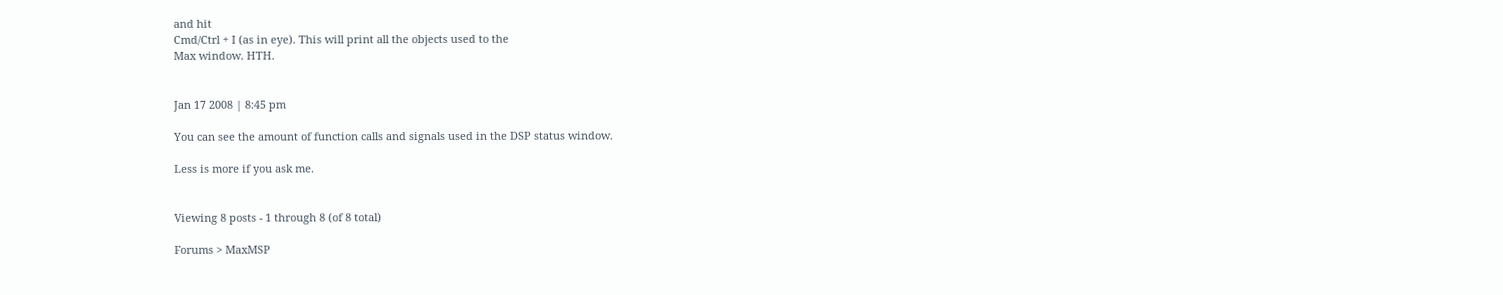and hit
Cmd/Ctrl + I (as in eye). This will print all the objects used to the
Max window. HTH.


Jan 17 2008 | 8:45 pm

You can see the amount of function calls and signals used in the DSP status window.

Less is more if you ask me.


Viewing 8 posts - 1 through 8 (of 8 total)

Forums > MaxMSP